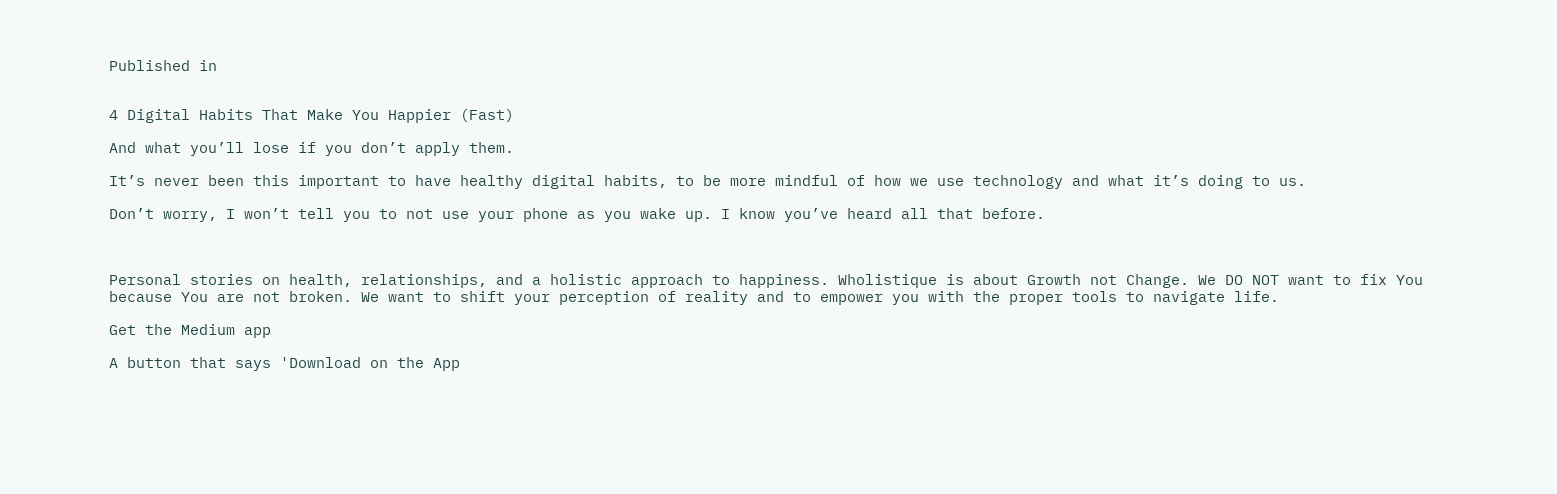Published in


4 Digital Habits That Make You Happier (Fast)

And what you’ll lose if you don’t apply them.

It’s never been this important to have healthy digital habits, to be more mindful of how we use technology and what it’s doing to us.

Don’t worry, I won’t tell you to not use your phone as you wake up. I know you’ve heard all that before.



Personal stories on health, relationships, and a holistic approach to happiness. Wholistique is about Growth not Change. We DO NOT want to fix You because You are not broken. We want to shift your perception of reality and to empower you with the proper tools to navigate life.

Get the Medium app

A button that says 'Download on the App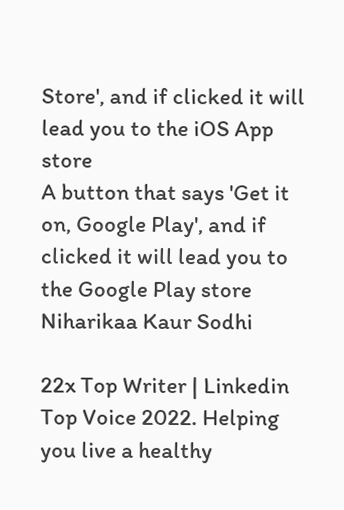Store', and if clicked it will lead you to the iOS App store
A button that says 'Get it on, Google Play', and if clicked it will lead you to the Google Play store
Niharikaa Kaur Sodhi

22x Top Writer | Linkedin Top Voice 2022. Helping you live a healthy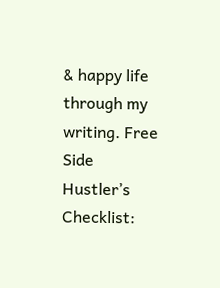& happy life through my writing. Free Side Hustler’s Checklist: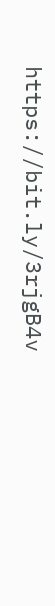https://bit.ly/3rjgB4v